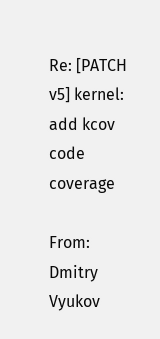Re: [PATCH v5] kernel: add kcov code coverage

From: Dmitry Vyukov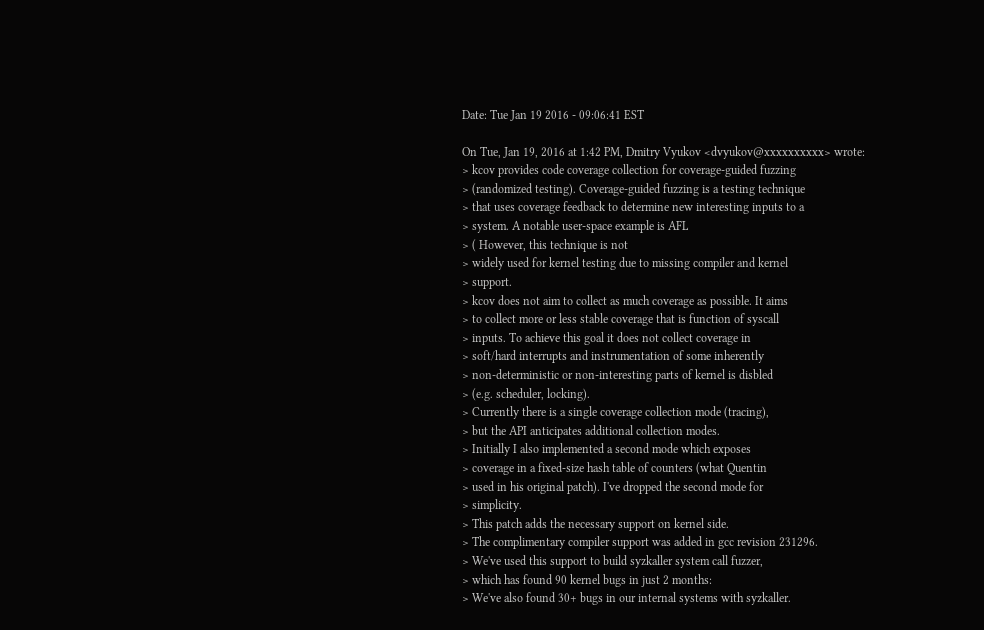Date: Tue Jan 19 2016 - 09:06:41 EST

On Tue, Jan 19, 2016 at 1:42 PM, Dmitry Vyukov <dvyukov@xxxxxxxxxx> wrote:
> kcov provides code coverage collection for coverage-guided fuzzing
> (randomized testing). Coverage-guided fuzzing is a testing technique
> that uses coverage feedback to determine new interesting inputs to a
> system. A notable user-space example is AFL
> ( However, this technique is not
> widely used for kernel testing due to missing compiler and kernel
> support.
> kcov does not aim to collect as much coverage as possible. It aims
> to collect more or less stable coverage that is function of syscall
> inputs. To achieve this goal it does not collect coverage in
> soft/hard interrupts and instrumentation of some inherently
> non-deterministic or non-interesting parts of kernel is disbled
> (e.g. scheduler, locking).
> Currently there is a single coverage collection mode (tracing),
> but the API anticipates additional collection modes.
> Initially I also implemented a second mode which exposes
> coverage in a fixed-size hash table of counters (what Quentin
> used in his original patch). I've dropped the second mode for
> simplicity.
> This patch adds the necessary support on kernel side.
> The complimentary compiler support was added in gcc revision 231296.
> We've used this support to build syzkaller system call fuzzer,
> which has found 90 kernel bugs in just 2 months:
> We've also found 30+ bugs in our internal systems with syzkaller.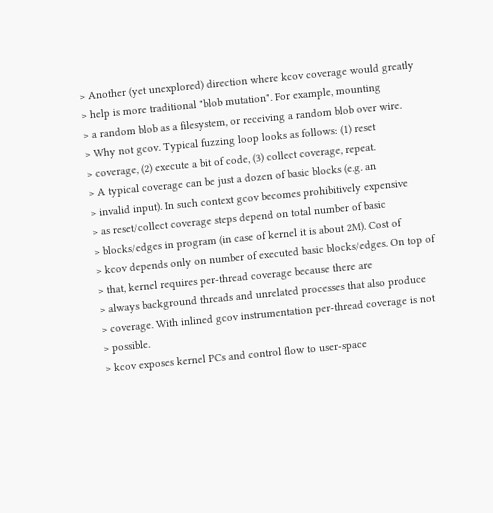> Another (yet unexplored) direction where kcov coverage would greatly
> help is more traditional "blob mutation". For example, mounting
> a random blob as a filesystem, or receiving a random blob over wire.
> Why not gcov. Typical fuzzing loop looks as follows: (1) reset
> coverage, (2) execute a bit of code, (3) collect coverage, repeat.
> A typical coverage can be just a dozen of basic blocks (e.g. an
> invalid input). In such context gcov becomes prohibitively expensive
> as reset/collect coverage steps depend on total number of basic
> blocks/edges in program (in case of kernel it is about 2M). Cost of
> kcov depends only on number of executed basic blocks/edges. On top of
> that, kernel requires per-thread coverage because there are
> always background threads and unrelated processes that also produce
> coverage. With inlined gcov instrumentation per-thread coverage is not
> possible.
> kcov exposes kernel PCs and control flow to user-space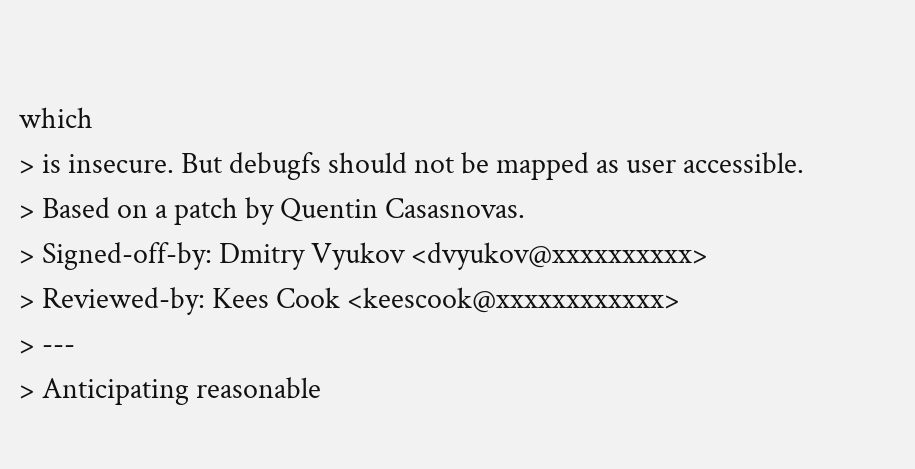which
> is insecure. But debugfs should not be mapped as user accessible.
> Based on a patch by Quentin Casasnovas.
> Signed-off-by: Dmitry Vyukov <dvyukov@xxxxxxxxxx>
> Reviewed-by: Kees Cook <keescook@xxxxxxxxxxxx>
> ---
> Anticipating reasonable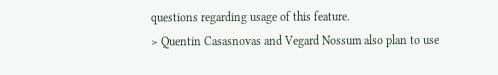questions regarding usage of this feature.
> Quentin Casasnovas and Vegard Nossum also plan to use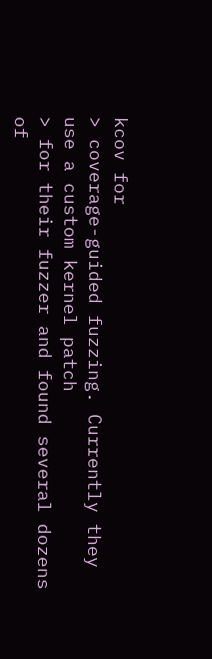kcov for
> coverage-guided fuzzing. Currently they use a custom kernel patch
> for their fuzzer and found several dozens of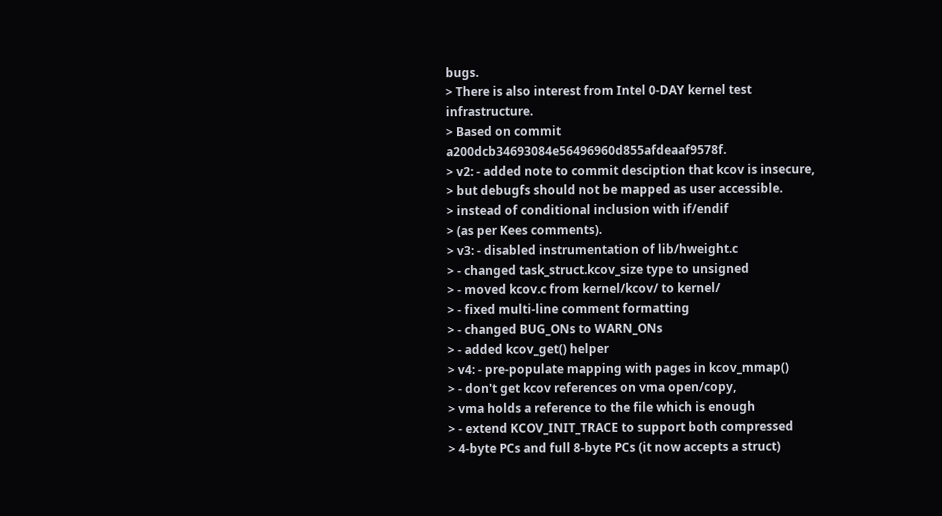bugs.
> There is also interest from Intel 0-DAY kernel test infrastructure.
> Based on commit a200dcb34693084e56496960d855afdeaaf9578f.
> v2: - added note to commit desciption that kcov is insecure,
> but debugfs should not be mapped as user accessible.
> instead of conditional inclusion with if/endif
> (as per Kees comments).
> v3: - disabled instrumentation of lib/hweight.c
> - changed task_struct.kcov_size type to unsigned
> - moved kcov.c from kernel/kcov/ to kernel/
> - fixed multi-line comment formatting
> - changed BUG_ONs to WARN_ONs
> - added kcov_get() helper
> v4: - pre-populate mapping with pages in kcov_mmap()
> - don't get kcov references on vma open/copy,
> vma holds a reference to the file which is enough
> - extend KCOV_INIT_TRACE to support both compressed
> 4-byte PCs and full 8-byte PCs (it now accepts a struct)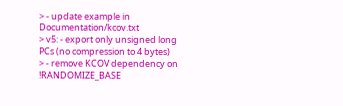> - update example in Documentation/kcov.txt
> v5: - export only unsigned long PCs (no compression to 4 bytes)
> - remove KCOV dependency on !RANDOMIZE_BASE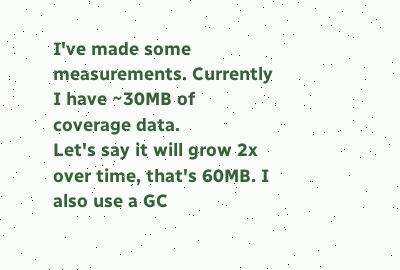I've made some measurements. Currently I have ~30MB of coverage data.
Let's say it will grow 2x over time, that's 60MB. I also use a GC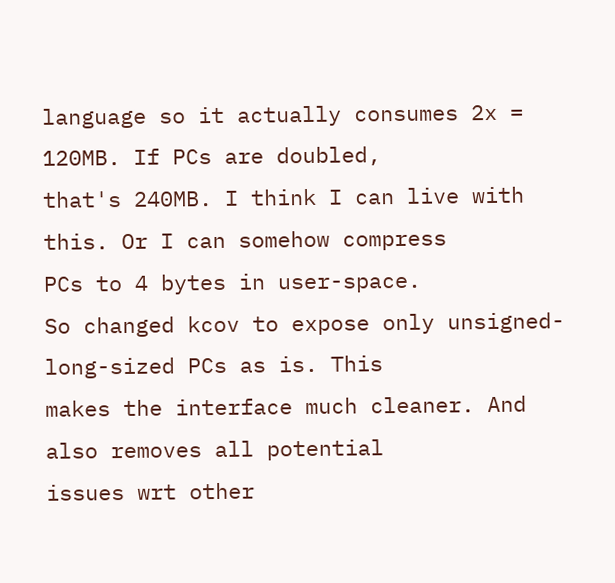language so it actually consumes 2x = 120MB. If PCs are doubled,
that's 240MB. I think I can live with this. Or I can somehow compress
PCs to 4 bytes in user-space.
So changed kcov to expose only unsigned-long-sized PCs as is. This
makes the interface much cleaner. And also removes all potential
issues wrt other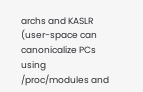archs and KASLR (user-space can canonicalize PCs
using /proc/modules and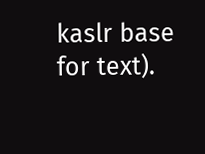kaslr base for text).